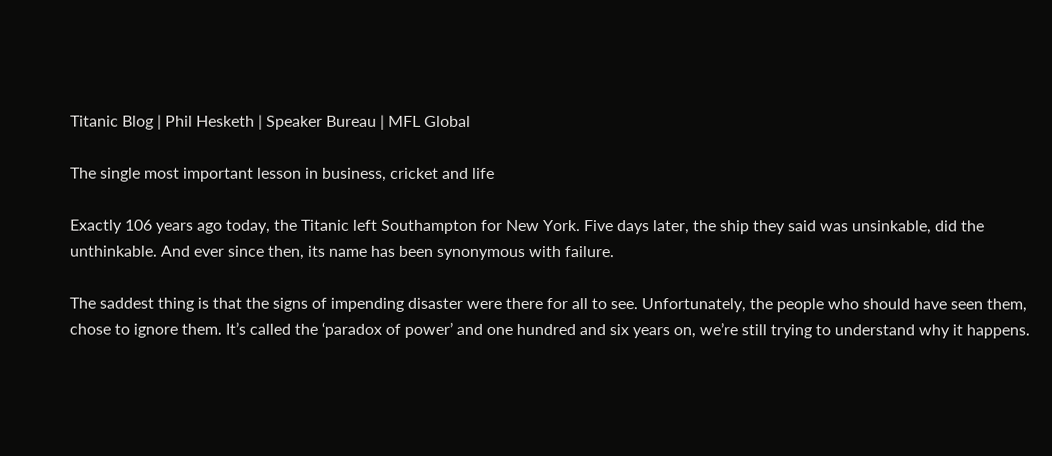Titanic Blog | Phil Hesketh | Speaker Bureau | MFL Global

The single most important lesson in business, cricket and life

Exactly 106 years ago today, the Titanic left Southampton for New York. Five days later, the ship they said was unsinkable, did the unthinkable. And ever since then, its name has been synonymous with failure.

The saddest thing is that the signs of impending disaster were there for all to see. Unfortunately, the people who should have seen them, chose to ignore them. It’s called the ‘paradox of power’ and one hundred and six years on, we’re still trying to understand why it happens.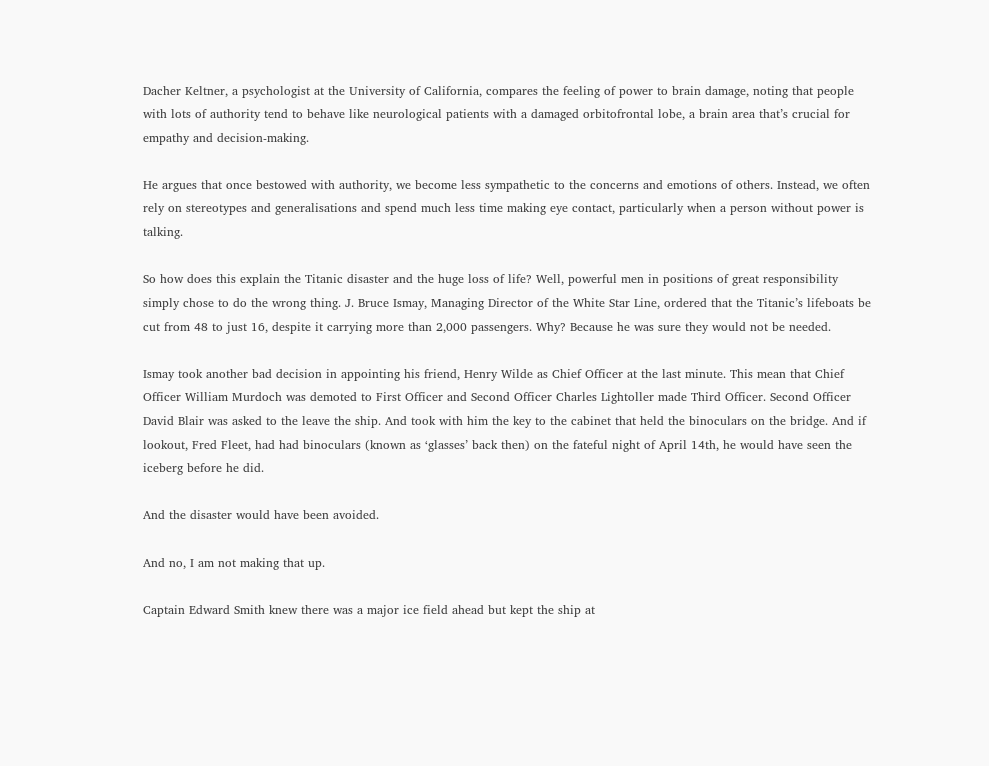Dacher Keltner, a psychologist at the University of California, compares the feeling of power to brain damage, noting that people with lots of authority tend to behave like neurological patients with a damaged orbitofrontal lobe, a brain area that’s crucial for empathy and decision-making.

He argues that once bestowed with authority, we become less sympathetic to the concerns and emotions of others. Instead, we often rely on stereotypes and generalisations and spend much less time making eye contact, particularly when a person without power is talking.

So how does this explain the Titanic disaster and the huge loss of life? Well, powerful men in positions of great responsibility simply chose to do the wrong thing. J. Bruce Ismay, Managing Director of the White Star Line, ordered that the Titanic’s lifeboats be cut from 48 to just 16, despite it carrying more than 2,000 passengers. Why? Because he was sure they would not be needed.

Ismay took another bad decision in appointing his friend, Henry Wilde as Chief Officer at the last minute. This mean that Chief Officer William Murdoch was demoted to First Officer and Second Officer Charles Lightoller made Third Officer. Second Officer David Blair was asked to the leave the ship. And took with him the key to the cabinet that held the binoculars on the bridge. And if lookout, Fred Fleet, had had binoculars (known as ‘glasses’ back then) on the fateful night of April 14th, he would have seen the iceberg before he did.

And the disaster would have been avoided.

And no, I am not making that up.

Captain Edward Smith knew there was a major ice field ahead but kept the ship at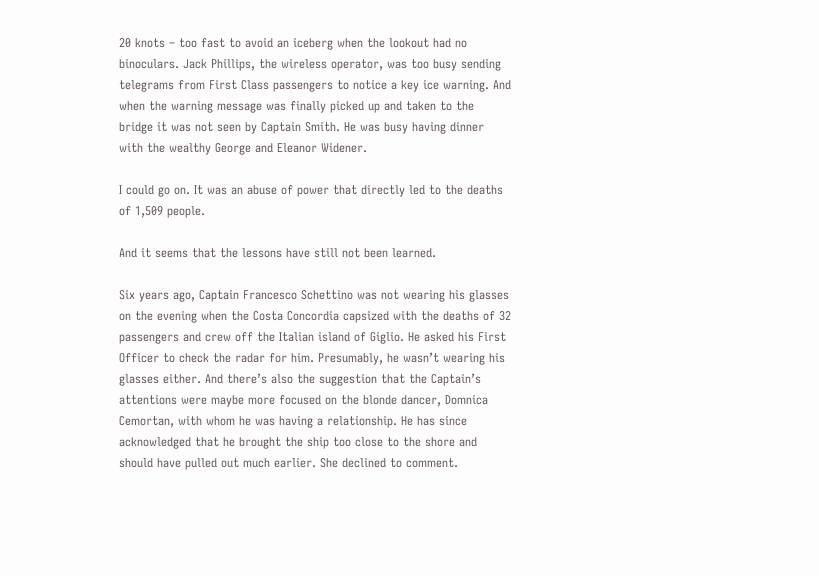20 knots – too fast to avoid an iceberg when the lookout had no binoculars. Jack Phillips, the wireless operator, was too busy sending telegrams from First Class passengers to notice a key ice warning. And when the warning message was finally picked up and taken to the bridge it was not seen by Captain Smith. He was busy having dinner with the wealthy George and Eleanor Widener.

I could go on. It was an abuse of power that directly led to the deaths of 1,509 people.

And it seems that the lessons have still not been learned.

Six years ago, Captain Francesco Schettino was not wearing his glasses on the evening when the Costa Concordia capsized with the deaths of 32 passengers and crew off the Italian island of Giglio. He asked his First Officer to check the radar for him. Presumably, he wasn’t wearing his glasses either. And there’s also the suggestion that the Captain’s attentions were maybe more focused on the blonde dancer, Domnica Cemortan, with whom he was having a relationship. He has since acknowledged that he brought the ship too close to the shore and should have pulled out much earlier. She declined to comment.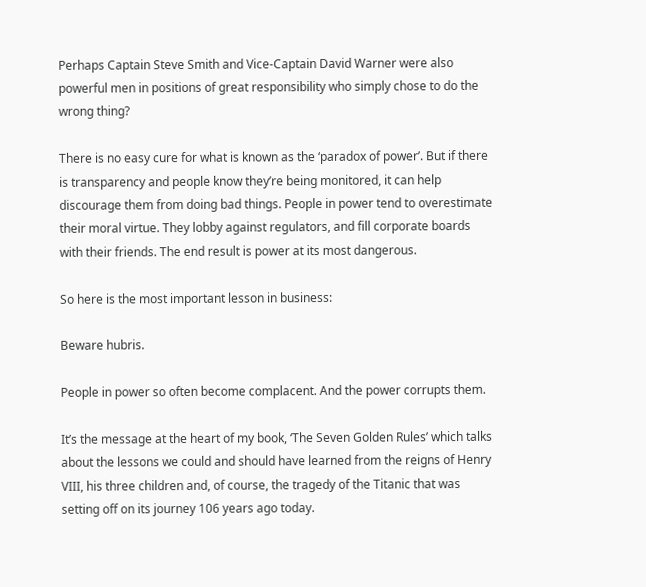Perhaps Captain Steve Smith and Vice-Captain David Warner were also powerful men in positions of great responsibility who simply chose to do the wrong thing?

There is no easy cure for what is known as the ‘paradox of power’. But if there is transparency and people know they’re being monitored, it can help discourage them from doing bad things. People in power tend to overestimate their moral virtue. They lobby against regulators, and fill corporate boards with their friends. The end result is power at its most dangerous.

So here is the most important lesson in business:

Beware hubris.

People in power so often become complacent. And the power corrupts them.

It’s the message at the heart of my book, ‘The Seven Golden Rules’ which talks about the lessons we could and should have learned from the reigns of Henry VIII, his three children and, of course, the tragedy of the Titanic that was setting off on its journey 106 years ago today.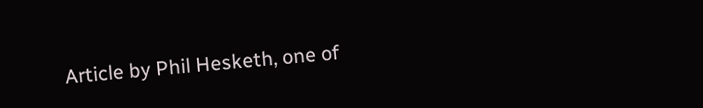Article by Phil Hesketh, one of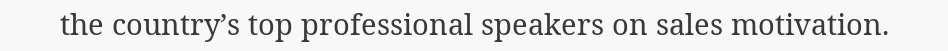the country’s top professional speakers on sales motivation.